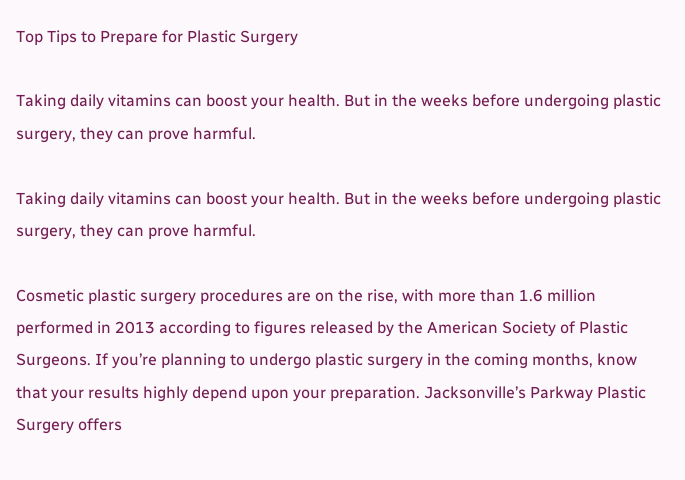Top Tips to Prepare for Plastic Surgery

Taking daily vitamins can boost your health. But in the weeks before undergoing plastic surgery, they can prove harmful.

Taking daily vitamins can boost your health. But in the weeks before undergoing plastic surgery, they can prove harmful.

Cosmetic plastic surgery procedures are on the rise, with more than 1.6 million performed in 2013 according to figures released by the American Society of Plastic Surgeons. If you’re planning to undergo plastic surgery in the coming months, know that your results highly depend upon your preparation. Jacksonville’s Parkway Plastic Surgery offers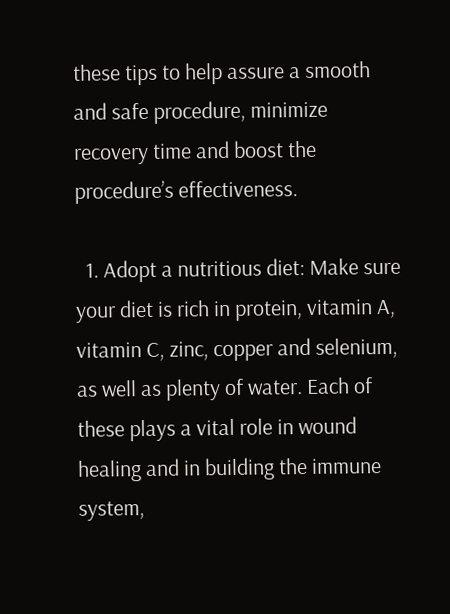these tips to help assure a smooth and safe procedure, minimize recovery time and boost the procedure’s effectiveness.

  1. Adopt a nutritious diet: Make sure your diet is rich in protein, vitamin A, vitamin C, zinc, copper and selenium, as well as plenty of water. Each of these plays a vital role in wound healing and in building the immune system,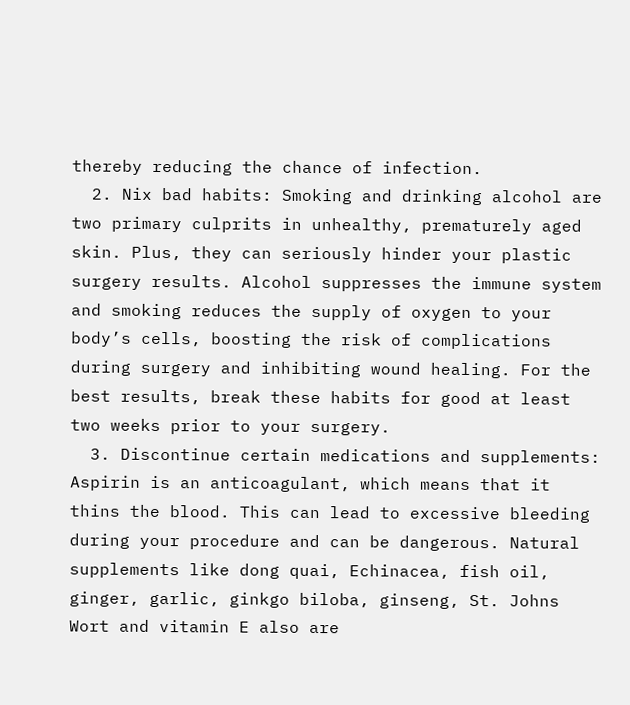thereby reducing the chance of infection.
  2. Nix bad habits: Smoking and drinking alcohol are two primary culprits in unhealthy, prematurely aged skin. Plus, they can seriously hinder your plastic surgery results. Alcohol suppresses the immune system and smoking reduces the supply of oxygen to your body’s cells, boosting the risk of complications during surgery and inhibiting wound healing. For the best results, break these habits for good at least two weeks prior to your surgery.
  3. Discontinue certain medications and supplements: Aspirin is an anticoagulant, which means that it thins the blood. This can lead to excessive bleeding during your procedure and can be dangerous. Natural supplements like dong quai, Echinacea, fish oil, ginger, garlic, ginkgo biloba, ginseng, St. Johns Wort and vitamin E also are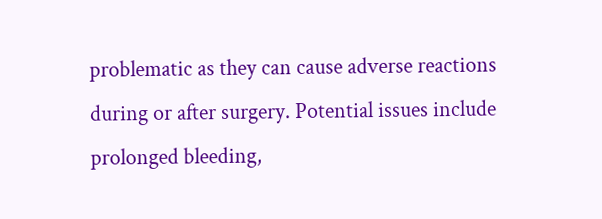problematic as they can cause adverse reactions during or after surgery. Potential issues include prolonged bleeding,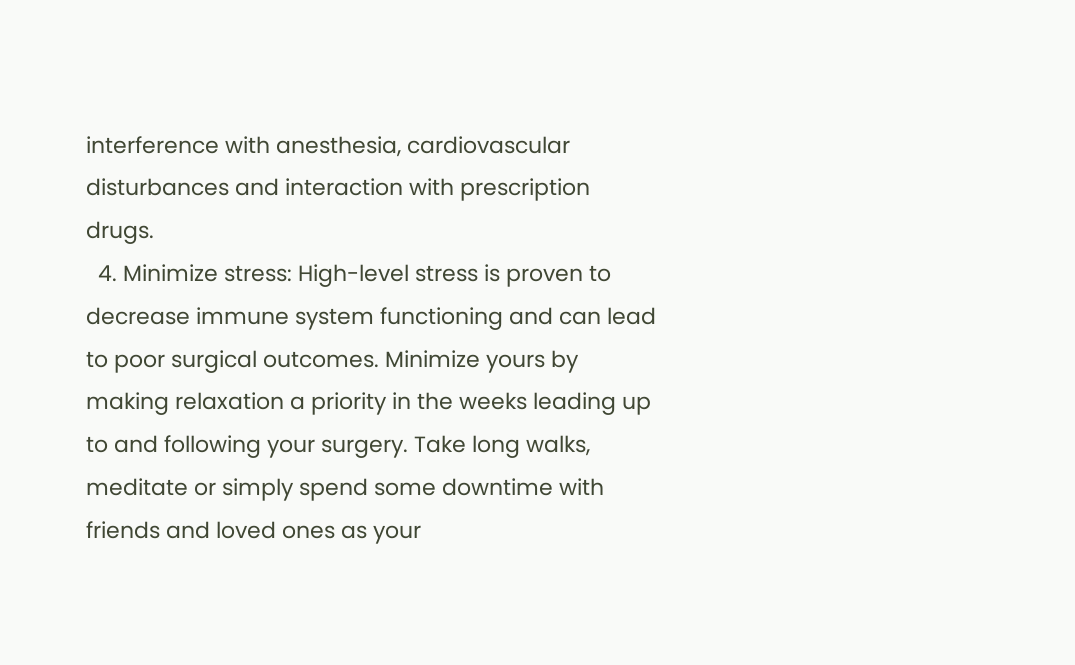interference with anesthesia, cardiovascular disturbances and interaction with prescription drugs.
  4. Minimize stress: High-level stress is proven to decrease immune system functioning and can lead to poor surgical outcomes. Minimize yours by making relaxation a priority in the weeks leading up to and following your surgery. Take long walks, meditate or simply spend some downtime with friends and loved ones as your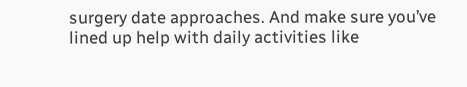surgery date approaches. And make sure you’ve lined up help with daily activities like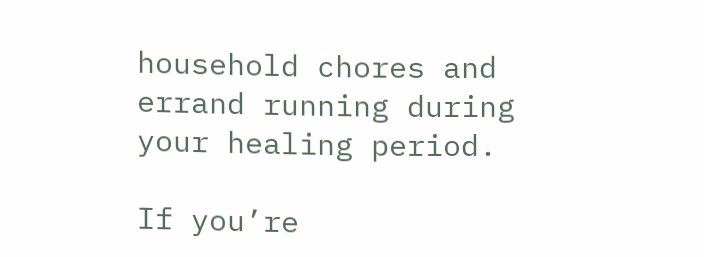household chores and errand running during your healing period.

If you’re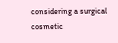considering a surgical cosmetic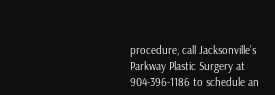procedure, call Jacksonville’s Parkway Plastic Surgery at 904-396-1186 to schedule an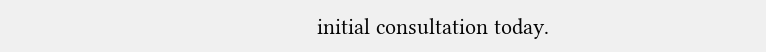initial consultation today.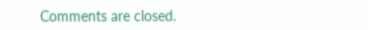Comments are closed.